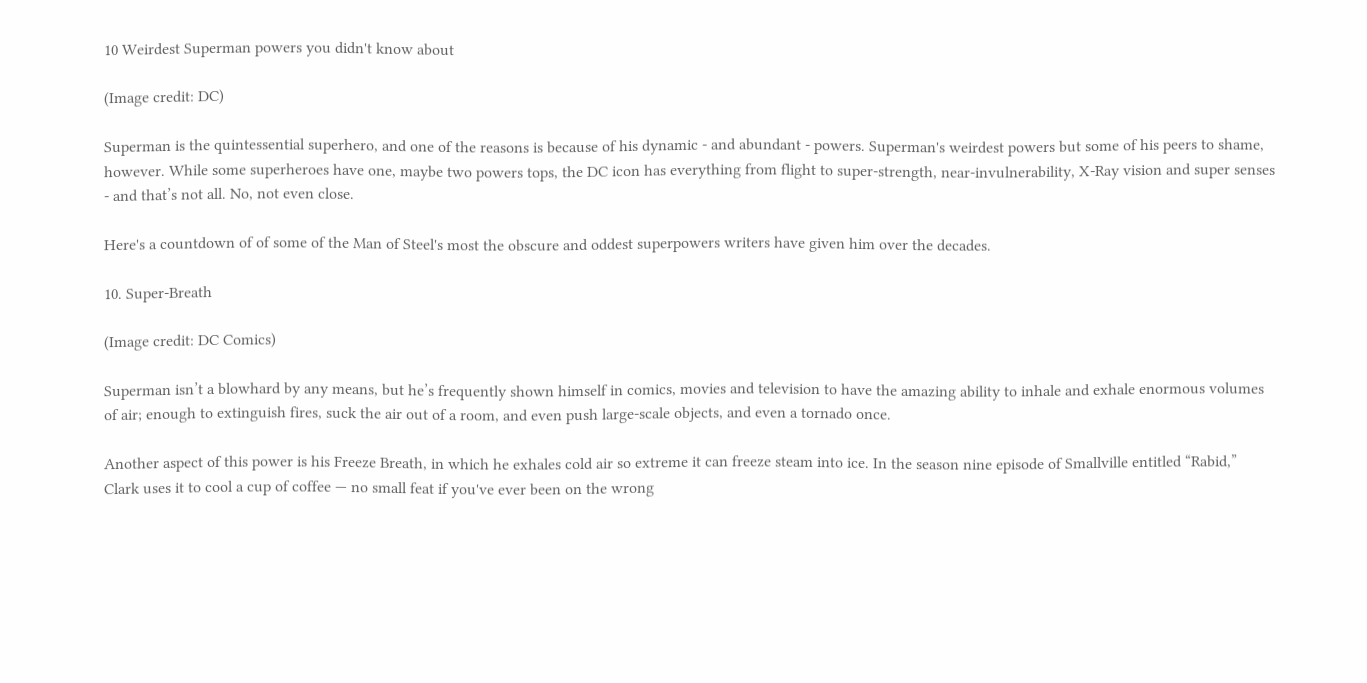10 Weirdest Superman powers you didn't know about

(Image credit: DC)

Superman is the quintessential superhero, and one of the reasons is because of his dynamic - and abundant - powers. Superman's weirdest powers but some of his peers to shame, however. While some superheroes have one, maybe two powers tops, the DC icon has everything from flight to super-strength, near-invulnerability, X-Ray vision and super senses - and that’s not all. No, not even close.

Here's a countdown of of some of the Man of Steel's most the obscure and oddest superpowers writers have given him over the decades.

10. Super-Breath

(Image credit: DC Comics)

Superman isn’t a blowhard by any means, but he’s frequently shown himself in comics, movies and television to have the amazing ability to inhale and exhale enormous volumes of air; enough to extinguish fires, suck the air out of a room, and even push large-scale objects, and even a tornado once.

Another aspect of this power is his Freeze Breath, in which he exhales cold air so extreme it can freeze steam into ice. In the season nine episode of Smallville entitled “Rabid,” Clark uses it to cool a cup of coffee — no small feat if you've ever been on the wrong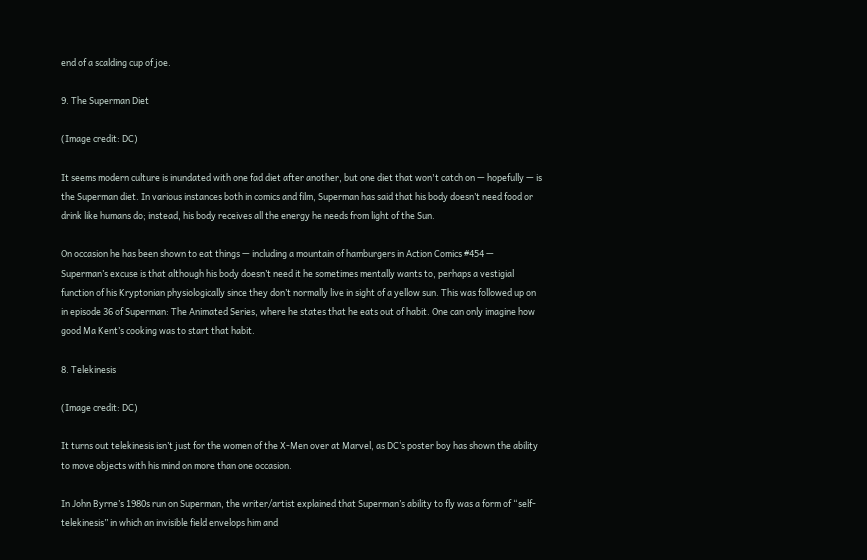end of a scalding cup of joe.

9. The Superman Diet

(Image credit: DC)

It seems modern culture is inundated with one fad diet after another, but one diet that won't catch on — hopefully — is the Superman diet. In various instances both in comics and film, Superman has said that his body doesn’t need food or drink like humans do; instead, his body receives all the energy he needs from light of the Sun.

On occasion he has been shown to eat things — including a mountain of hamburgers in Action Comics #454 — Superman’s excuse is that although his body doesn’t need it he sometimes mentally wants to, perhaps a vestigial function of his Kryptonian physiologically since they don’t normally live in sight of a yellow sun. This was followed up on in episode 36 of Superman: The Animated Series, where he states that he eats out of habit. One can only imagine how good Ma Kent’s cooking was to start that habit.

8. Telekinesis

(Image credit: DC)

It turns out telekinesis isn’t just for the women of the X-Men over at Marvel, as DC’s poster boy has shown the ability to move objects with his mind on more than one occasion.

In John Byrne’s 1980s run on Superman, the writer/artist explained that Superman’s ability to fly was a form of “self-telekinesis” in which an invisible field envelops him and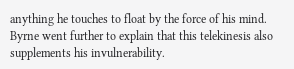anything he touches to float by the force of his mind. Byrne went further to explain that this telekinesis also supplements his invulnerability.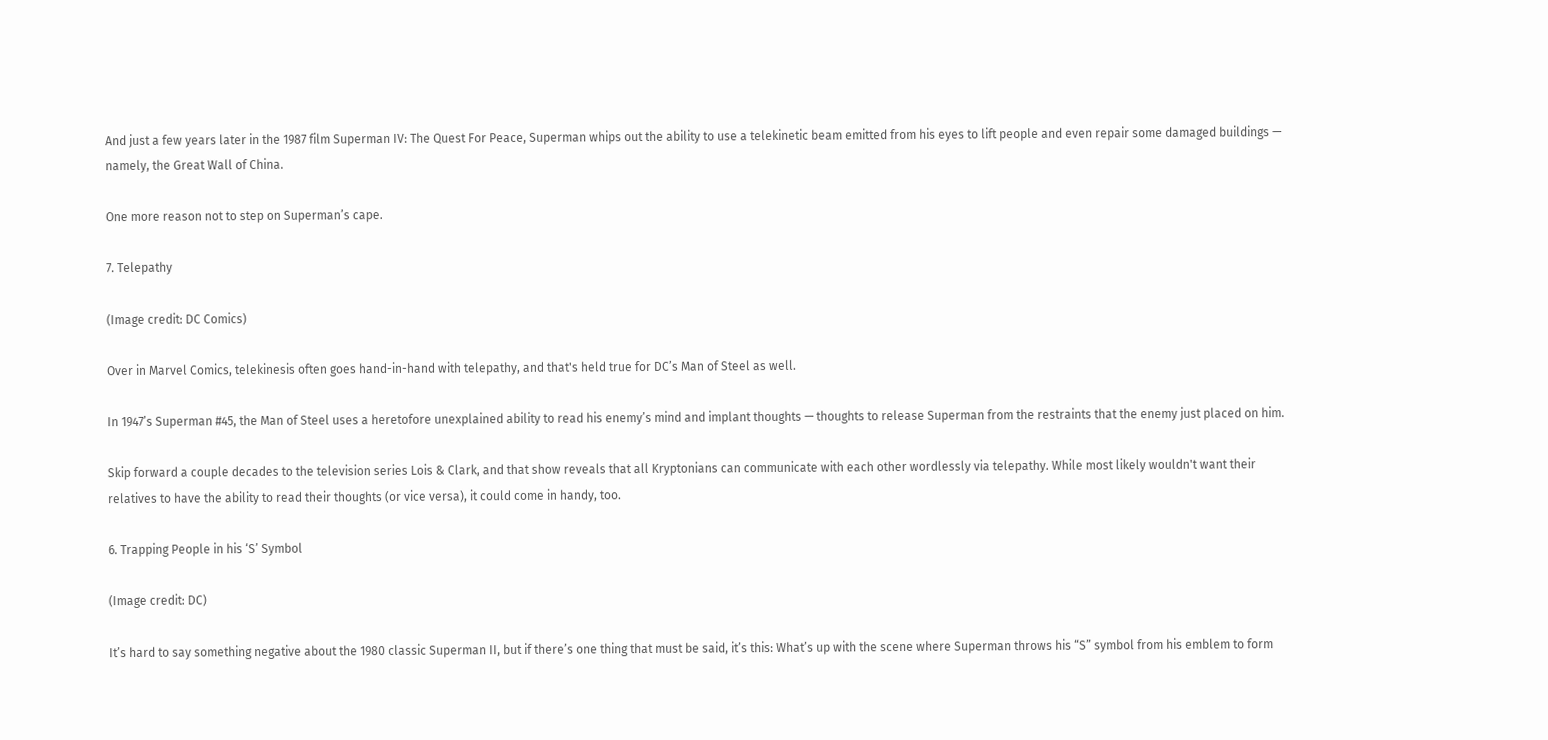And just a few years later in the 1987 film Superman IV: The Quest For Peace, Superman whips out the ability to use a telekinetic beam emitted from his eyes to lift people and even repair some damaged buildings — namely, the Great Wall of China.

One more reason not to step on Superman’s cape.

7. Telepathy

(Image credit: DC Comics)

Over in Marvel Comics, telekinesis often goes hand-in-hand with telepathy, and that's held true for DC’s Man of Steel as well.

In 1947’s Superman #45, the Man of Steel uses a heretofore unexplained ability to read his enemy’s mind and implant thoughts — thoughts to release Superman from the restraints that the enemy just placed on him.

Skip forward a couple decades to the television series Lois & Clark, and that show reveals that all Kryptonians can communicate with each other wordlessly via telepathy. While most likely wouldn't want their relatives to have the ability to read their thoughts (or vice versa), it could come in handy, too.

6. Trapping People in his ‘S’ Symbol

(Image credit: DC)

It’s hard to say something negative about the 1980 classic Superman II, but if there’s one thing that must be said, it’s this: What’s up with the scene where Superman throws his “S” symbol from his emblem to form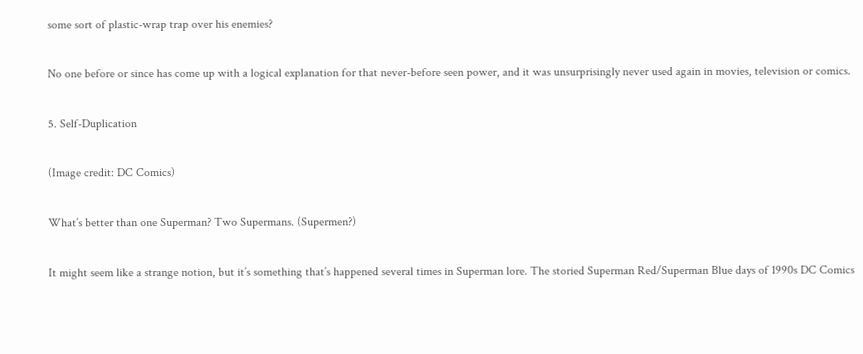some sort of plastic-wrap trap over his enemies?

No one before or since has come up with a logical explanation for that never-before seen power, and it was unsurprisingly never used again in movies, television or comics.

5. Self-Duplication

(Image credit: DC Comics)

What’s better than one Superman? Two Supermans. (Supermen?)

It might seem like a strange notion, but it’s something that’s happened several times in Superman lore. The storied Superman Red/Superman Blue days of 1990s DC Comics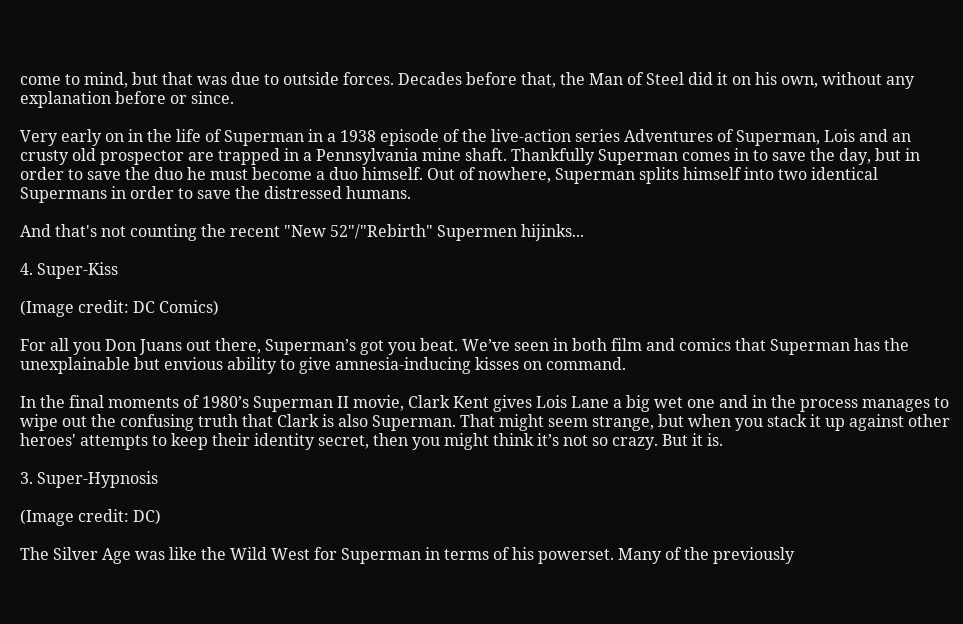come to mind, but that was due to outside forces. Decades before that, the Man of Steel did it on his own, without any explanation before or since.

Very early on in the life of Superman in a 1938 episode of the live-action series Adventures of Superman, Lois and an crusty old prospector are trapped in a Pennsylvania mine shaft. Thankfully Superman comes in to save the day, but in order to save the duo he must become a duo himself. Out of nowhere, Superman splits himself into two identical Supermans in order to save the distressed humans.

And that's not counting the recent "New 52"/"Rebirth" Supermen hijinks...

4. Super-Kiss

(Image credit: DC Comics)

For all you Don Juans out there, Superman’s got you beat. We’ve seen in both film and comics that Superman has the unexplainable but envious ability to give amnesia-inducing kisses on command.

In the final moments of 1980’s Superman II movie, Clark Kent gives Lois Lane a big wet one and in the process manages to wipe out the confusing truth that Clark is also Superman. That might seem strange, but when you stack it up against other heroes' attempts to keep their identity secret, then you might think it’s not so crazy. But it is.

3. Super-Hypnosis

(Image credit: DC)

The Silver Age was like the Wild West for Superman in terms of his powerset. Many of the previously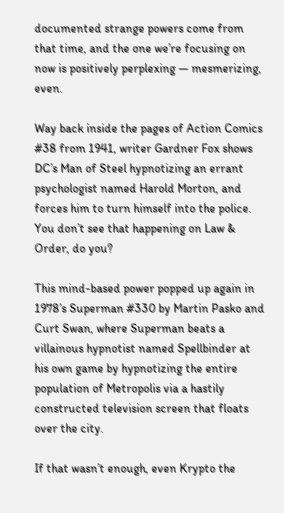documented strange powers come from that time, and the one we’re focusing on now is positively perplexing — mesmerizing, even.

Way back inside the pages of Action Comics #38 from 1941, writer Gardner Fox shows DC’s Man of Steel hypnotizing an errant psychologist named Harold Morton, and forces him to turn himself into the police. You don’t see that happening on Law & Order, do you?

This mind-based power popped up again in 1978’s Superman #330 by Martin Pasko and Curt Swan, where Superman beats a villainous hypnotist named Spellbinder at his own game by hypnotizing the entire population of Metropolis via a hastily constructed television screen that floats over the city.

If that wasn’t enough, even Krypto the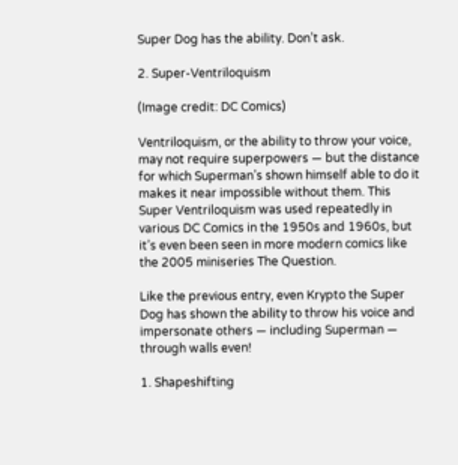Super Dog has the ability. Don’t ask.

2. Super-Ventriloquism

(Image credit: DC Comics)

Ventriloquism, or the ability to throw your voice, may not require superpowers — but the distance for which Superman’s shown himself able to do it makes it near impossible without them. This Super Ventriloquism was used repeatedly in various DC Comics in the 1950s and 1960s, but it’s even been seen in more modern comics like the 2005 miniseries The Question.

Like the previous entry, even Krypto the Super Dog has shown the ability to throw his voice and impersonate others — including Superman — through walls even!

1. Shapeshifting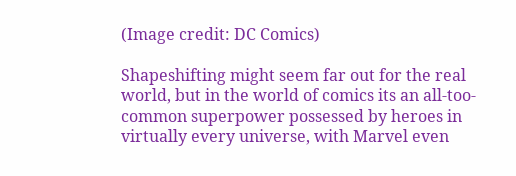(Image credit: DC Comics)

Shapeshifting might seem far out for the real world, but in the world of comics its an all-too-common superpower possessed by heroes in virtually every universe, with Marvel even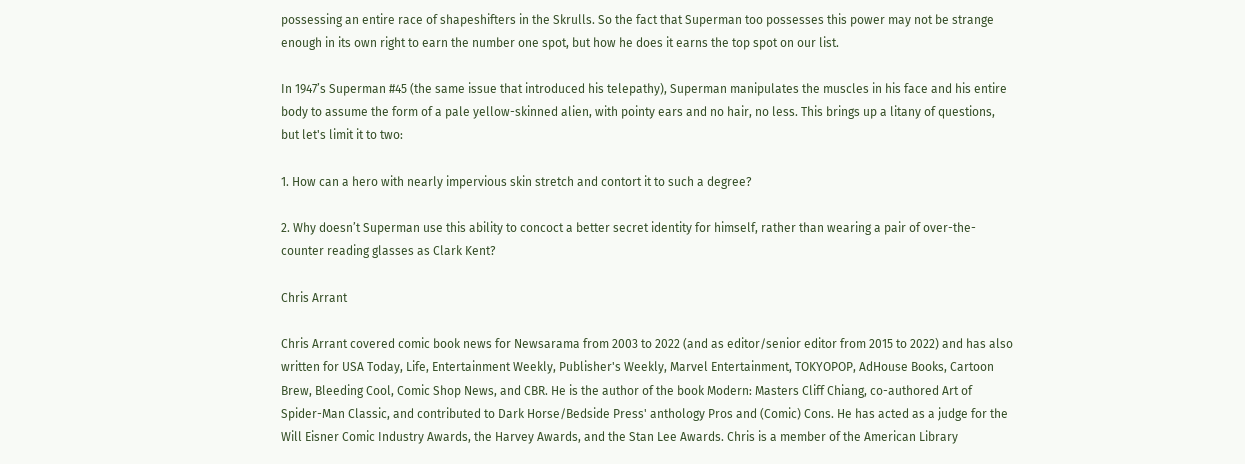possessing an entire race of shapeshifters in the Skrulls. So the fact that Superman too possesses this power may not be strange enough in its own right to earn the number one spot, but how he does it earns the top spot on our list.

In 1947’s Superman #45 (the same issue that introduced his telepathy), Superman manipulates the muscles in his face and his entire body to assume the form of a pale yellow-skinned alien, with pointy ears and no hair, no less. This brings up a litany of questions, but let's limit it to two:

1. How can a hero with nearly impervious skin stretch and contort it to such a degree?

2. Why doesn’t Superman use this ability to concoct a better secret identity for himself, rather than wearing a pair of over-the-counter reading glasses as Clark Kent?

Chris Arrant

Chris Arrant covered comic book news for Newsarama from 2003 to 2022 (and as editor/senior editor from 2015 to 2022) and has also written for USA Today, Life, Entertainment Weekly, Publisher's Weekly, Marvel Entertainment, TOKYOPOP, AdHouse Books, Cartoon Brew, Bleeding Cool, Comic Shop News, and CBR. He is the author of the book Modern: Masters Cliff Chiang, co-authored Art of Spider-Man Classic, and contributed to Dark Horse/Bedside Press' anthology Pros and (Comic) Cons. He has acted as a judge for the Will Eisner Comic Industry Awards, the Harvey Awards, and the Stan Lee Awards. Chris is a member of the American Library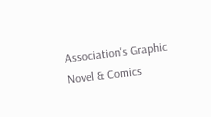Association's Graphic Novel & Comics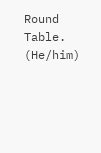Round Table. (He/him)